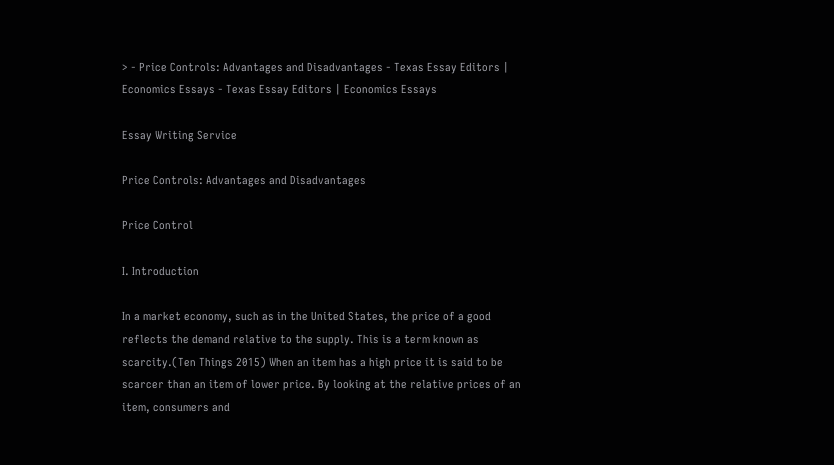> - Price Controls: Advantages and Disadvantages - Texas Essay Editors | Economics Essays - Texas Essay Editors | Economics Essays

Essay Writing Service

Price Controls: Advantages and Disadvantages

Price Control

I. Introduction

In a market economy, such as in the United States, the price of a good reflects the demand relative to the supply. This is a term known as scarcity.(Ten Things 2015) When an item has a high price it is said to be scarcer than an item of lower price. By looking at the relative prices of an item, consumers and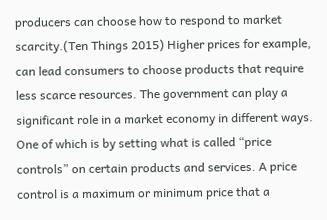producers can choose how to respond to market scarcity.(Ten Things 2015) Higher prices for example, can lead consumers to choose products that require less scarce resources. The government can play a significant role in a market economy in different ways. One of which is by setting what is called “price controls” on certain products and services. A price control is a maximum or minimum price that a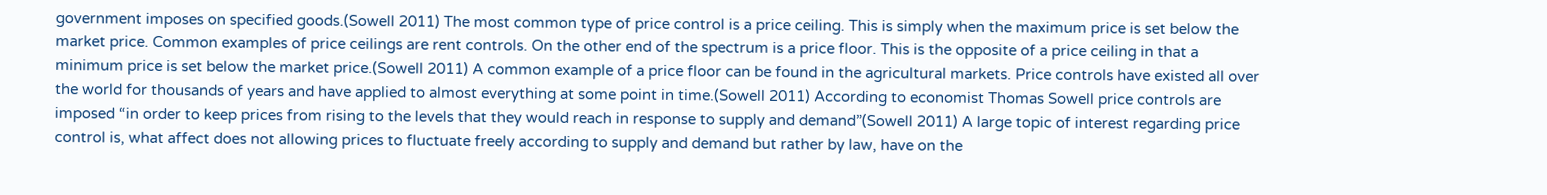government imposes on specified goods.(Sowell 2011) The most common type of price control is a price ceiling. This is simply when the maximum price is set below the market price. Common examples of price ceilings are rent controls. On the other end of the spectrum is a price floor. This is the opposite of a price ceiling in that a minimum price is set below the market price.(Sowell 2011) A common example of a price floor can be found in the agricultural markets. Price controls have existed all over the world for thousands of years and have applied to almost everything at some point in time.(Sowell 2011) According to economist Thomas Sowell price controls are imposed “in order to keep prices from rising to the levels that they would reach in response to supply and demand”(Sowell 2011) A large topic of interest regarding price control is, what affect does not allowing prices to fluctuate freely according to supply and demand but rather by law, have on the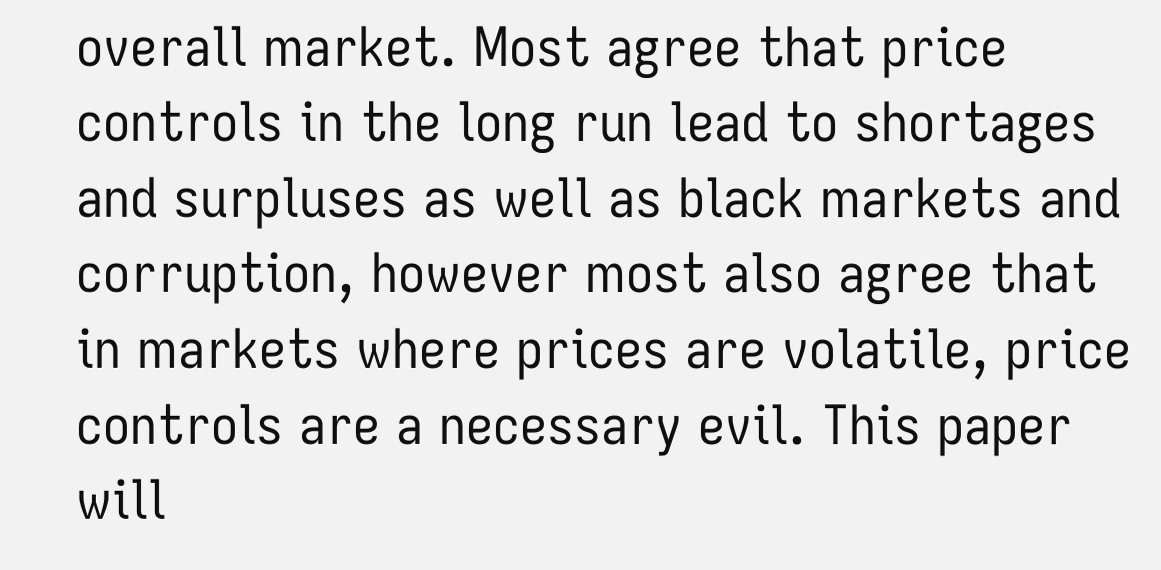overall market. Most agree that price controls in the long run lead to shortages and surpluses as well as black markets and corruption, however most also agree that in markets where prices are volatile, price controls are a necessary evil. This paper will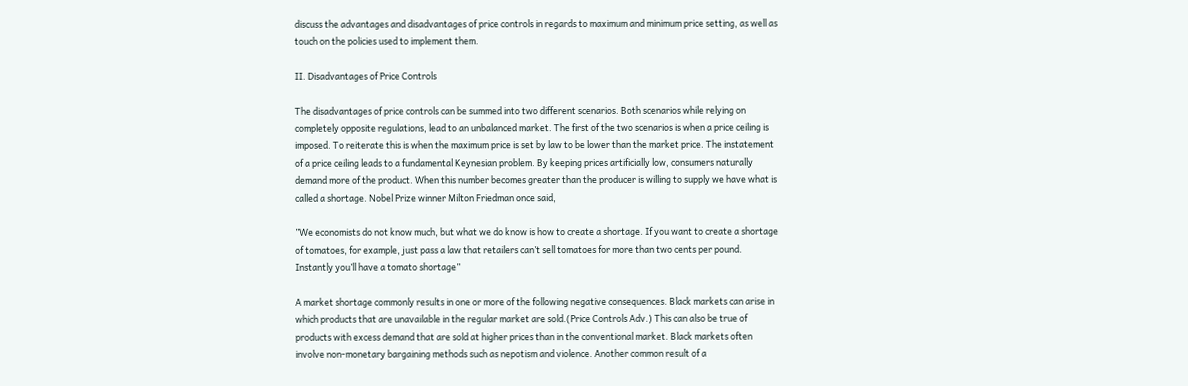discuss the advantages and disadvantages of price controls in regards to maximum and minimum price setting, as well as touch on the policies used to implement them.

II. Disadvantages of Price Controls

The disadvantages of price controls can be summed into two different scenarios. Both scenarios while relying on completely opposite regulations, lead to an unbalanced market. The first of the two scenarios is when a price ceiling is imposed. To reiterate this is when the maximum price is set by law to be lower than the market price. The instatement of a price ceiling leads to a fundamental Keynesian problem. By keeping prices artificially low, consumers naturally demand more of the product. When this number becomes greater than the producer is willing to supply we have what is called a shortage. Nobel Prize winner Milton Friedman once said,

”We economists do not know much, but what we do know is how to create a shortage. If you want to create a shortage of tomatoes, for example, just pass a law that retailers can’t sell tomatoes for more than two cents per pound. Instantly you’ll have a tomato shortage”

A market shortage commonly results in one or more of the following negative consequences. Black markets can arise in which products that are unavailable in the regular market are sold.(Price Controls Adv.) This can also be true of products with excess demand that are sold at higher prices than in the conventional market. Black markets often involve non-monetary bargaining methods such as nepotism and violence. Another common result of a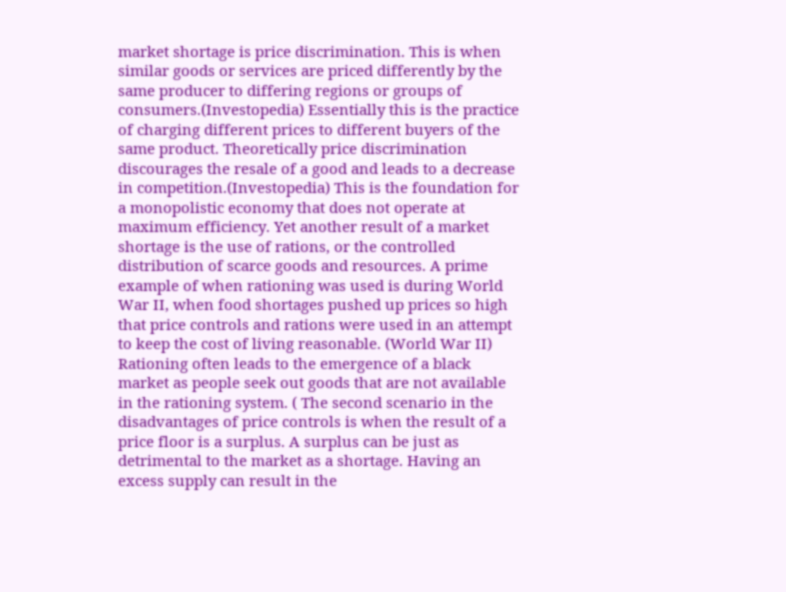market shortage is price discrimination. This is when similar goods or services are priced differently by the same producer to differing regions or groups of consumers.(Investopedia) Essentially this is the practice of charging different prices to different buyers of the same product. Theoretically price discrimination discourages the resale of a good and leads to a decrease in competition.(Investopedia) This is the foundation for a monopolistic economy that does not operate at maximum efficiency. Yet another result of a market shortage is the use of rations, or the controlled distribution of scarce goods and resources. A prime example of when rationing was used is during World War II, when food shortages pushed up prices so high that price controls and rations were used in an attempt to keep the cost of living reasonable. (World War II) Rationing often leads to the emergence of a black market as people seek out goods that are not available in the rationing system. ( The second scenario in the disadvantages of price controls is when the result of a price floor is a surplus. A surplus can be just as detrimental to the market as a shortage. Having an excess supply can result in the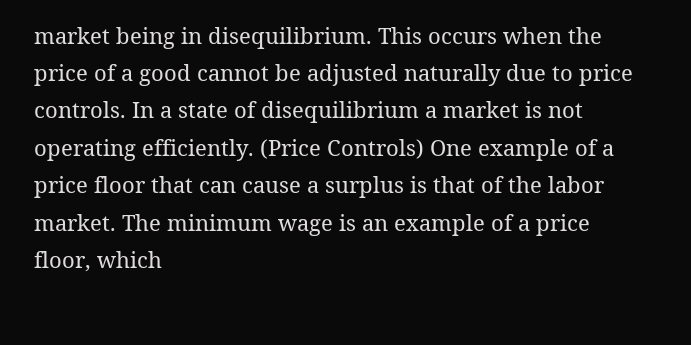market being in disequilibrium. This occurs when the price of a good cannot be adjusted naturally due to price controls. In a state of disequilibrium a market is not operating efficiently. (Price Controls) One example of a price floor that can cause a surplus is that of the labor market. The minimum wage is an example of a price floor, which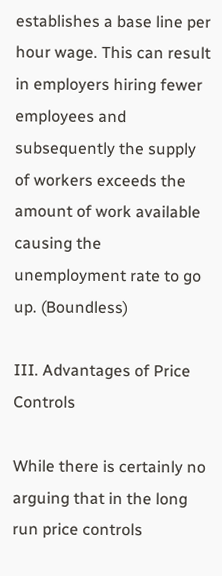establishes a base line per hour wage. This can result in employers hiring fewer employees and subsequently the supply of workers exceeds the amount of work available causing the unemployment rate to go up. (Boundless)

III. Advantages of Price Controls

While there is certainly no arguing that in the long run price controls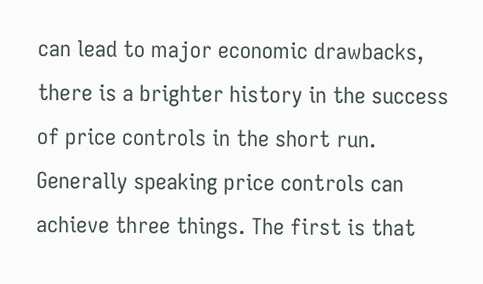can lead to major economic drawbacks, there is a brighter history in the success of price controls in the short run. Generally speaking price controls can achieve three things. The first is that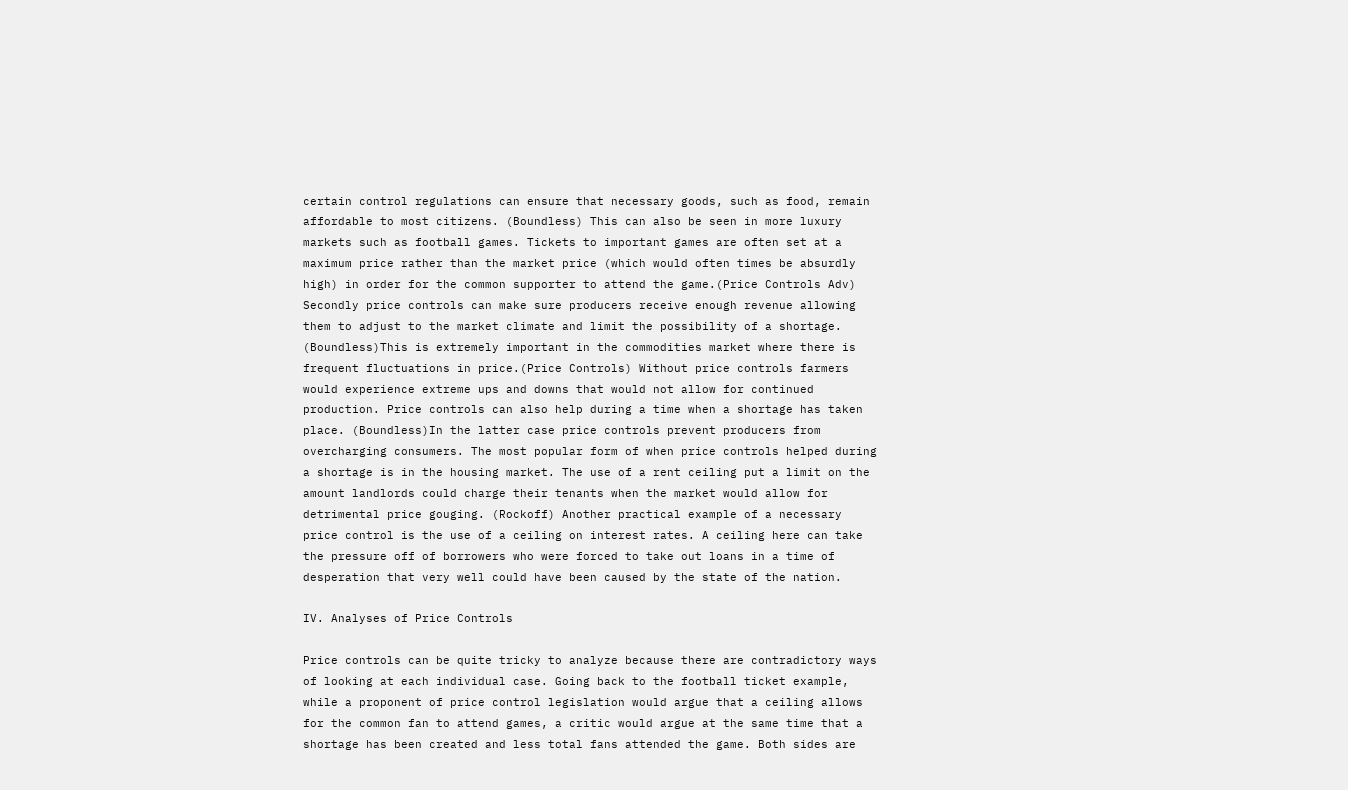certain control regulations can ensure that necessary goods, such as food, remain affordable to most citizens. (Boundless) This can also be seen in more luxury markets such as football games. Tickets to important games are often set at a maximum price rather than the market price (which would often times be absurdly high) in order for the common supporter to attend the game.(Price Controls Adv) Secondly price controls can make sure producers receive enough revenue allowing them to adjust to the market climate and limit the possibility of a shortage. (Boundless)This is extremely important in the commodities market where there is frequent fluctuations in price.(Price Controls) Without price controls farmers would experience extreme ups and downs that would not allow for continued production. Price controls can also help during a time when a shortage has taken place. (Boundless)In the latter case price controls prevent producers from overcharging consumers. The most popular form of when price controls helped during a shortage is in the housing market. The use of a rent ceiling put a limit on the amount landlords could charge their tenants when the market would allow for detrimental price gouging. (Rockoff) Another practical example of a necessary price control is the use of a ceiling on interest rates. A ceiling here can take the pressure off of borrowers who were forced to take out loans in a time of desperation that very well could have been caused by the state of the nation.

IV. Analyses of Price Controls

Price controls can be quite tricky to analyze because there are contradictory ways of looking at each individual case. Going back to the football ticket example, while a proponent of price control legislation would argue that a ceiling allows for the common fan to attend games, a critic would argue at the same time that a shortage has been created and less total fans attended the game. Both sides are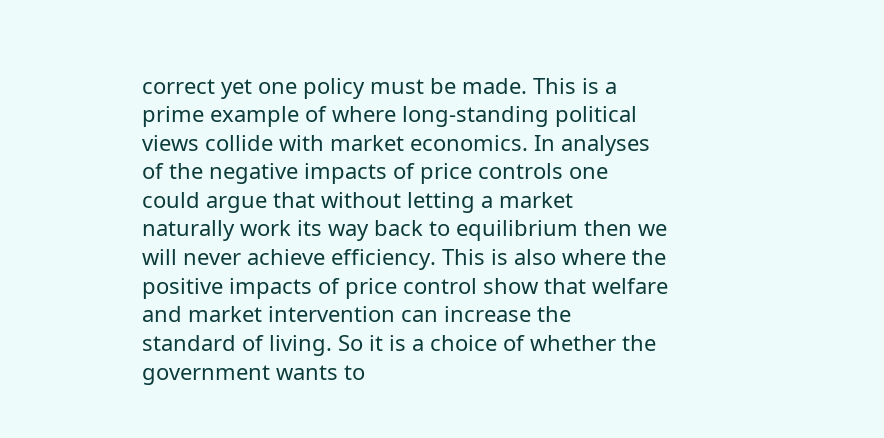correct yet one policy must be made. This is a prime example of where long-standing political views collide with market economics. In analyses of the negative impacts of price controls one could argue that without letting a market naturally work its way back to equilibrium then we will never achieve efficiency. This is also where the positive impacts of price control show that welfare and market intervention can increase the standard of living. So it is a choice of whether the government wants to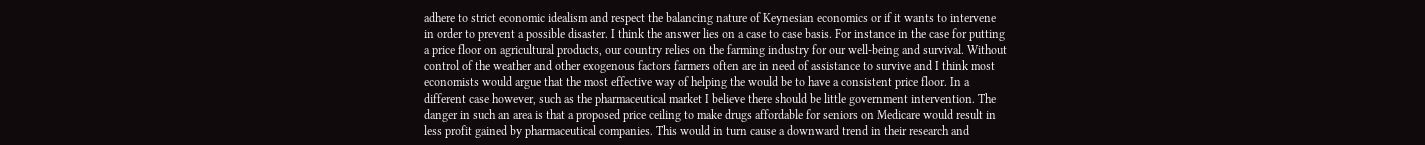adhere to strict economic idealism and respect the balancing nature of Keynesian economics or if it wants to intervene in order to prevent a possible disaster. I think the answer lies on a case to case basis. For instance in the case for putting a price floor on agricultural products, our country relies on the farming industry for our well-being and survival. Without control of the weather and other exogenous factors farmers often are in need of assistance to survive and I think most economists would argue that the most effective way of helping the would be to have a consistent price floor. In a different case however, such as the pharmaceutical market I believe there should be little government intervention. The danger in such an area is that a proposed price ceiling to make drugs affordable for seniors on Medicare would result in less profit gained by pharmaceutical companies. This would in turn cause a downward trend in their research and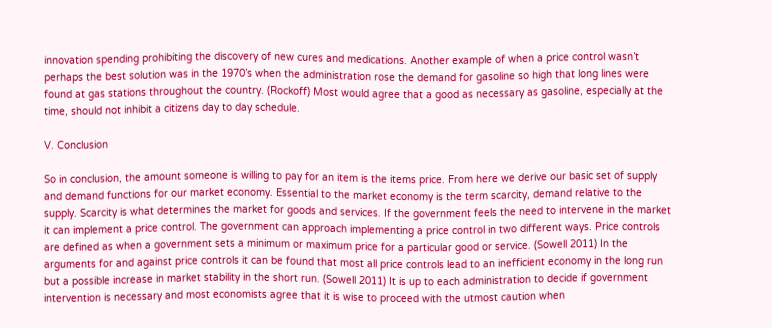innovation spending prohibiting the discovery of new cures and medications. Another example of when a price control wasn’t perhaps the best solution was in the 1970’s when the administration rose the demand for gasoline so high that long lines were found at gas stations throughout the country. (Rockoff) Most would agree that a good as necessary as gasoline, especially at the time, should not inhibit a citizens day to day schedule.

V. Conclusion

So in conclusion, the amount someone is willing to pay for an item is the items price. From here we derive our basic set of supply and demand functions for our market economy. Essential to the market economy is the term scarcity, demand relative to the supply. Scarcity is what determines the market for goods and services. If the government feels the need to intervene in the market it can implement a price control. The government can approach implementing a price control in two different ways. Price controls are defined as when a government sets a minimum or maximum price for a particular good or service. (Sowell 2011) In the arguments for and against price controls it can be found that most all price controls lead to an inefficient economy in the long run but a possible increase in market stability in the short run. (Sowell 2011) It is up to each administration to decide if government intervention is necessary and most economists agree that it is wise to proceed with the utmost caution when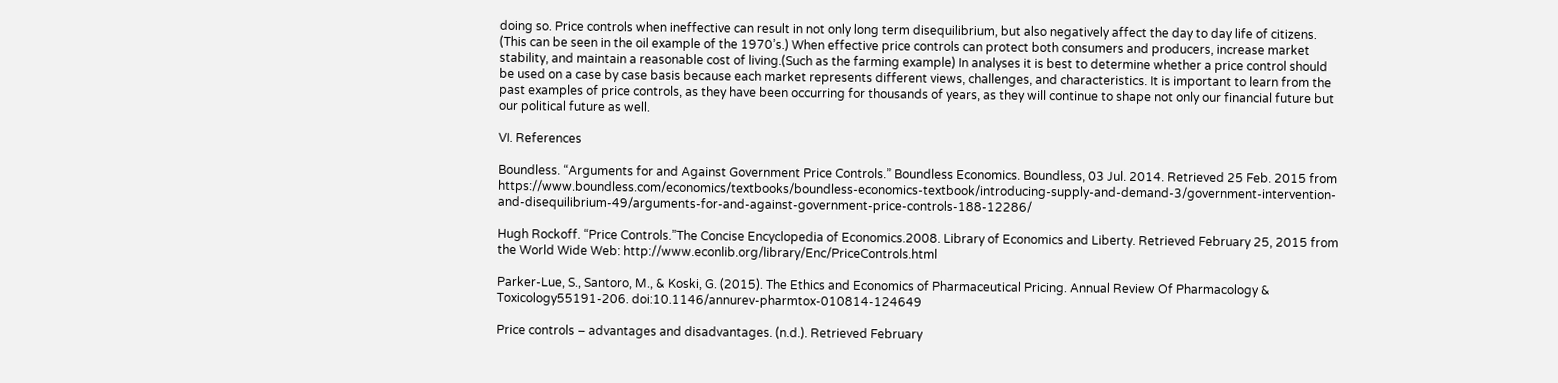doing so. Price controls when ineffective can result in not only long term disequilibrium, but also negatively affect the day to day life of citizens. (This can be seen in the oil example of the 1970’s.) When effective price controls can protect both consumers and producers, increase market stability, and maintain a reasonable cost of living.(Such as the farming example) In analyses it is best to determine whether a price control should be used on a case by case basis because each market represents different views, challenges, and characteristics. It is important to learn from the past examples of price controls, as they have been occurring for thousands of years, as they will continue to shape not only our financial future but our political future as well.

VI. References

Boundless. “Arguments for and Against Government Price Controls.” Boundless Economics. Boundless, 03 Jul. 2014. Retrieved 25 Feb. 2015 from https://www.boundless.com/economics/textbooks/boundless-economics-textbook/introducing-supply-and-demand-3/government-intervention-and-disequilibrium-49/arguments-for-and-against-government-price-controls-188-12286/

Hugh Rockoff. “Price Controls.”The Concise Encyclopedia of Economics.2008. Library of Economics and Liberty. Retrieved February 25, 2015 from the World Wide Web: http://www.econlib.org/library/Enc/PriceControls.html

Parker-Lue, S., Santoro, M., & Koski, G. (2015). The Ethics and Economics of Pharmaceutical Pricing. Annual Review Of Pharmacology & Toxicology55191-206. doi:10.1146/annurev-pharmtox-010814-124649

Price controls – advantages and disadvantages. (n.d.). Retrieved February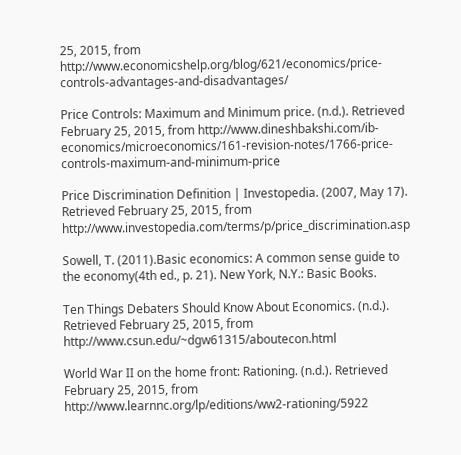25, 2015, from http://www.economicshelp.org/blog/621/economics/price-controls-advantages-and-disadvantages/

Price Controls: Maximum and Minimum price. (n.d.). Retrieved February 25, 2015, from http://www.dineshbakshi.com/ib-economics/microeconomics/161-revision-notes/1766-price-controls-maximum-and-minimum-price

Price Discrimination Definition | Investopedia. (2007, May 17). Retrieved February 25, 2015, from http://www.investopedia.com/terms/p/price_discrimination.asp

Sowell, T. (2011).Basic economics: A common sense guide to the economy(4th ed., p. 21). New York, N.Y.: Basic Books.

Ten Things Debaters Should Know About Economics. (n.d.). Retrieved February 25, 2015, from http://www.csun.edu/~dgw61315/aboutecon.html

World War II on the home front: Rationing. (n.d.). Retrieved February 25, 2015, from http://www.learnnc.org/lp/editions/ww2-rationing/5922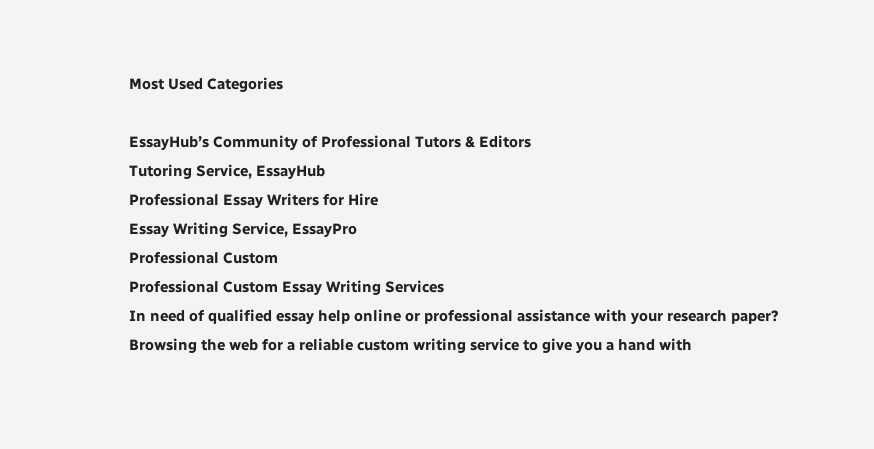Most Used Categories

EssayHub’s Community of Professional Tutors & Editors
Tutoring Service, EssayHub
Professional Essay Writers for Hire
Essay Writing Service, EssayPro
Professional Custom
Professional Custom Essay Writing Services
In need of qualified essay help online or professional assistance with your research paper?
Browsing the web for a reliable custom writing service to give you a hand with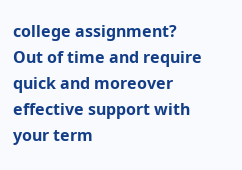college assignment?
Out of time and require quick and moreover effective support with your term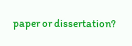paper or dissertation?